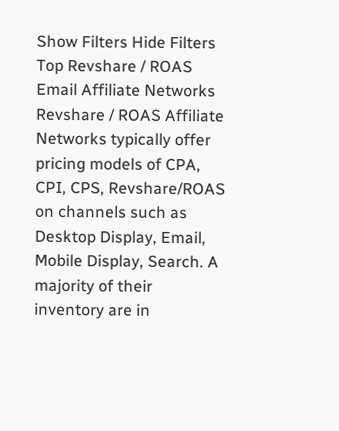Show Filters Hide Filters
Top Revshare / ROAS Email Affiliate Networks
Revshare / ROAS Affiliate Networks typically offer pricing models of CPA, CPI, CPS, Revshare/ROAS on channels such as Desktop Display, Email, Mobile Display, Search. A majority of their inventory are in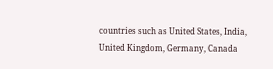countries such as United States, India, United Kingdom, Germany, Canada